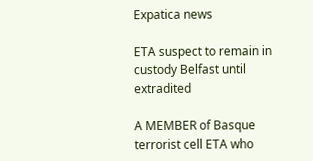Expatica news

ETA suspect to remain in custody Belfast until extradited

A MEMBER of Basque terrorist cell ETA who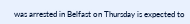was arrested in Belfast on Thursday is expected to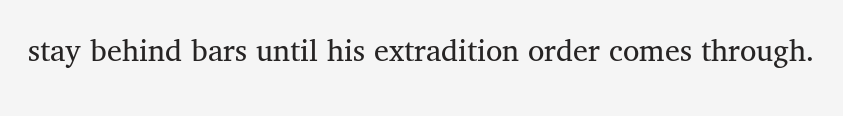stay behind bars until his extradition order comes through.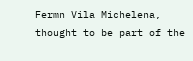Fermn Vila Michelena, thought to be part of the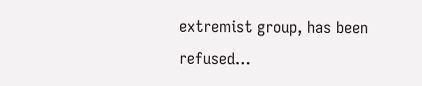extremist group, has been refused…